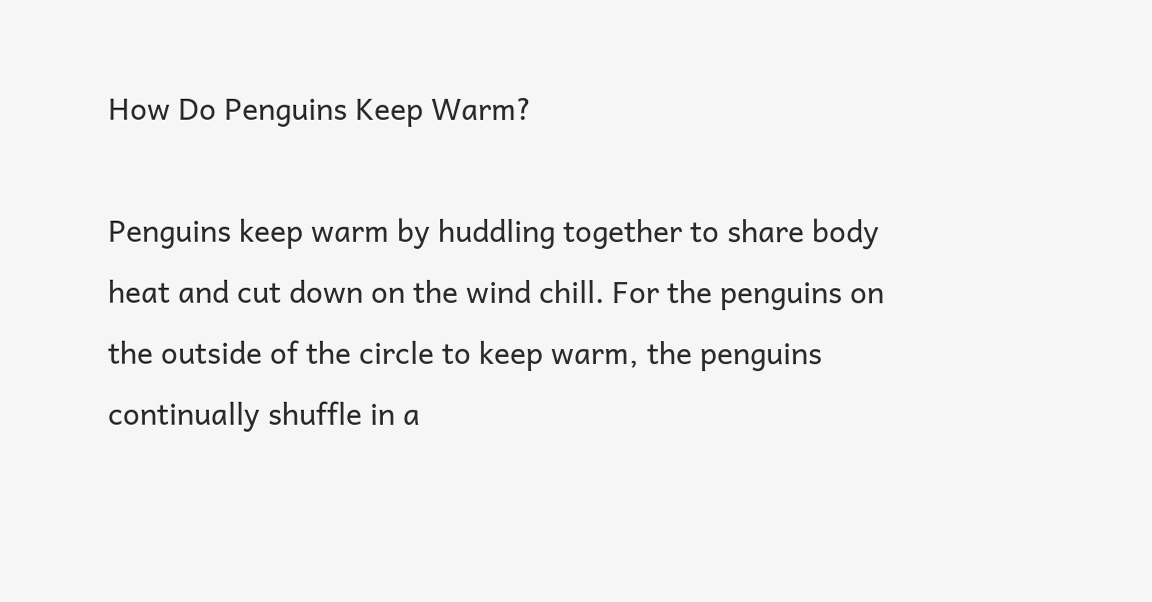How Do Penguins Keep Warm?

Penguins keep warm by huddling together to share body heat and cut down on the wind chill. For the penguins on the outside of the circle to keep warm, the penguins continually shuffle in a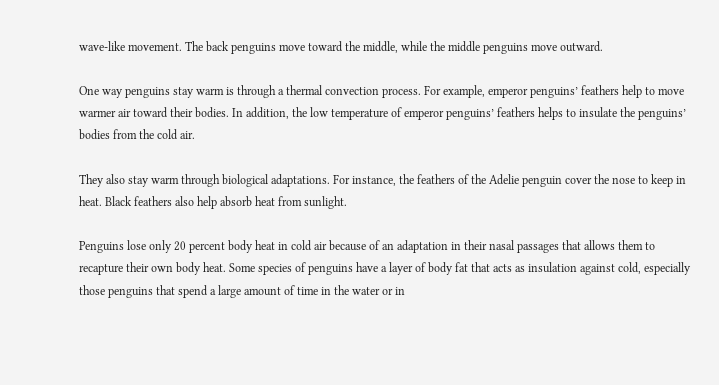wave-like movement. The back penguins move toward the middle, while the middle penguins move outward.

One way penguins stay warm is through a thermal convection process. For example, emperor penguins’ feathers help to move warmer air toward their bodies. In addition, the low temperature of emperor penguins’ feathers helps to insulate the penguins’ bodies from the cold air.

They also stay warm through biological adaptations. For instance, the feathers of the Adelie penguin cover the nose to keep in heat. Black feathers also help absorb heat from sunlight.

Penguins lose only 20 percent body heat in cold air because of an adaptation in their nasal passages that allows them to recapture their own body heat. Some species of penguins have a layer of body fat that acts as insulation against cold, especially those penguins that spend a large amount of time in the water or in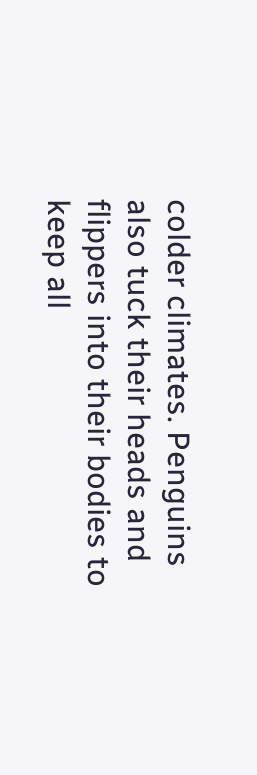colder climates. Penguins also tuck their heads and flippers into their bodies to keep all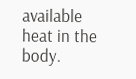available heat in the body.